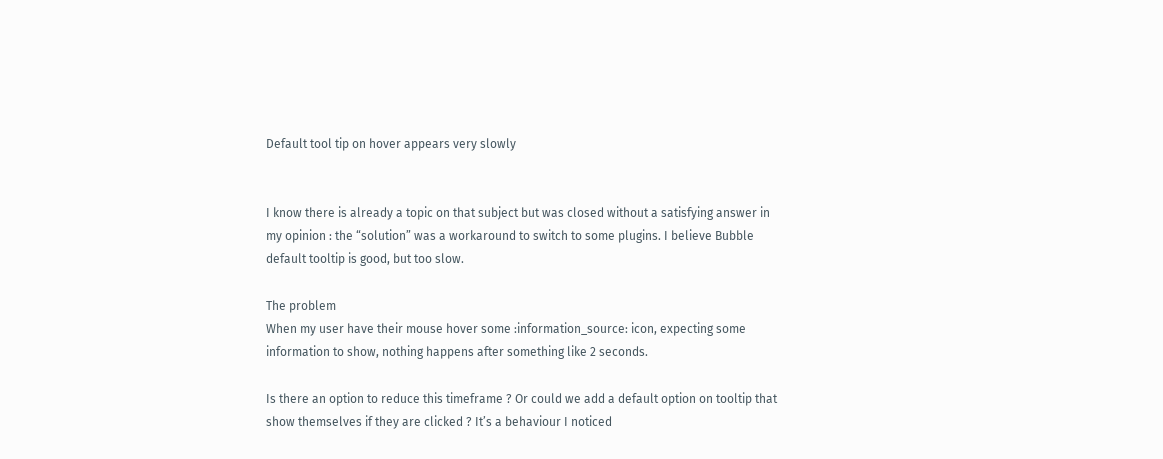Default tool tip on hover appears very slowly


I know there is already a topic on that subject but was closed without a satisfying answer in my opinion : the “solution” was a workaround to switch to some plugins. I believe Bubble default tooltip is good, but too slow.

The problem
When my user have their mouse hover some :information_source: icon, expecting some information to show, nothing happens after something like 2 seconds.

Is there an option to reduce this timeframe ? Or could we add a default option on tooltip that show themselves if they are clicked ? It’s a behaviour I noticed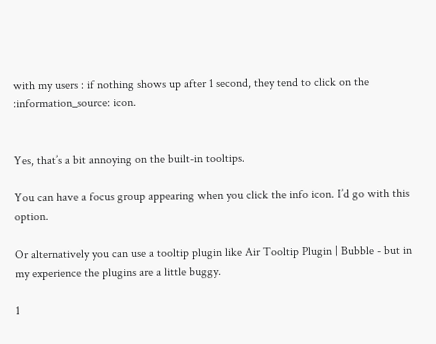with my users : if nothing shows up after 1 second, they tend to click on the :information_source: icon.


Yes, that’s a bit annoying on the built-in tooltips.

You can have a focus group appearing when you click the info icon. I’d go with this option.

Or alternatively you can use a tooltip plugin like Air Tooltip Plugin | Bubble - but in my experience the plugins are a little buggy.

1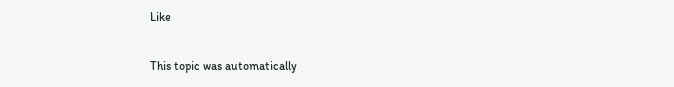Like

This topic was automatically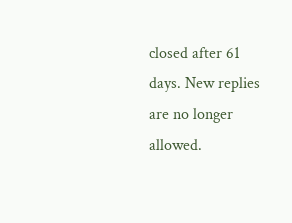closed after 61 days. New replies are no longer allowed.